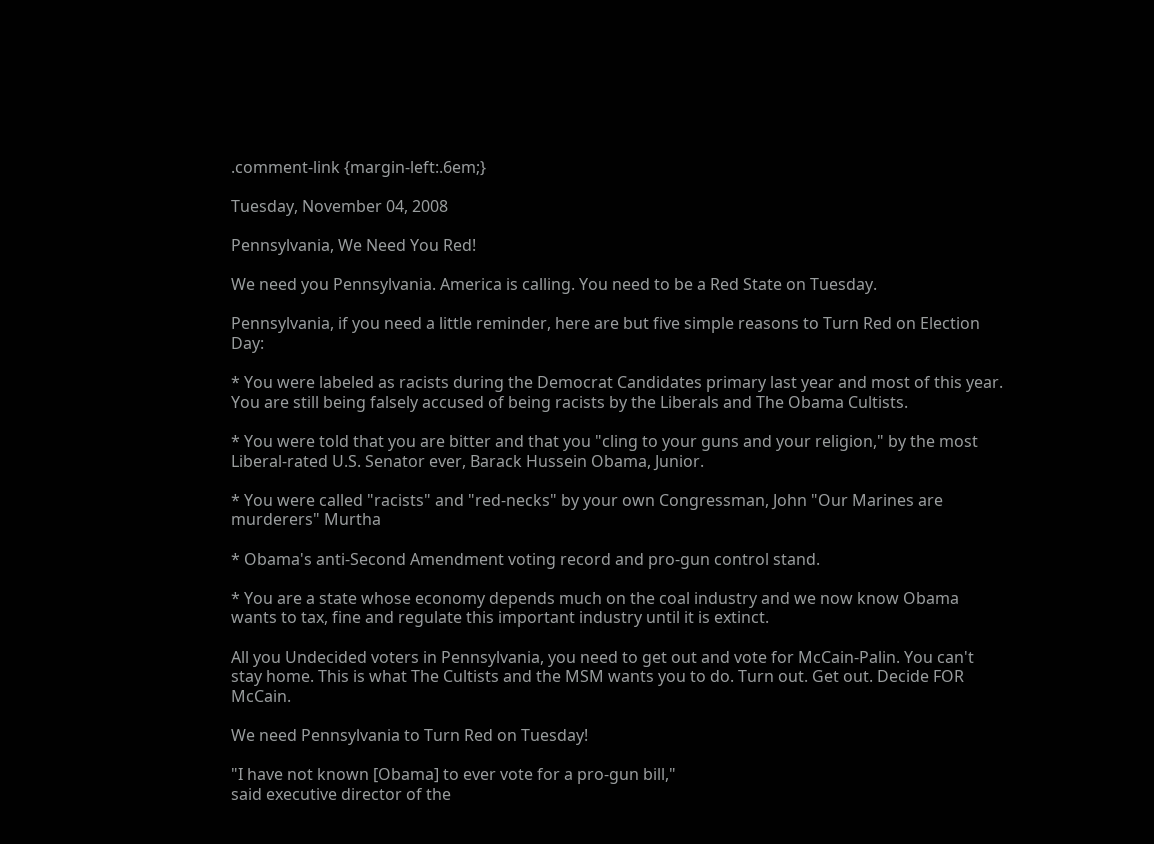.comment-link {margin-left:.6em;}

Tuesday, November 04, 2008

Pennsylvania, We Need You Red!

We need you Pennsylvania. America is calling. You need to be a Red State on Tuesday.

Pennsylvania, if you need a little reminder, here are but five simple reasons to Turn Red on Election Day:

* You were labeled as racists during the Democrat Candidates primary last year and most of this year. You are still being falsely accused of being racists by the Liberals and The Obama Cultists.

* You were told that you are bitter and that you "cling to your guns and your religion," by the most Liberal-rated U.S. Senator ever, Barack Hussein Obama, Junior.

* You were called "racists" and "red-necks" by your own Congressman, John "Our Marines are murderers" Murtha

* Obama's anti-Second Amendment voting record and pro-gun control stand.

* You are a state whose economy depends much on the coal industry and we now know Obama wants to tax, fine and regulate this important industry until it is extinct.

All you Undecided voters in Pennsylvania, you need to get out and vote for McCain-Palin. You can't stay home. This is what The Cultists and the MSM wants you to do. Turn out. Get out. Decide FOR McCain.

We need Pennsylvania to Turn Red on Tuesday!

"I have not known [Obama] to ever vote for a pro-gun bill,"
said executive director of the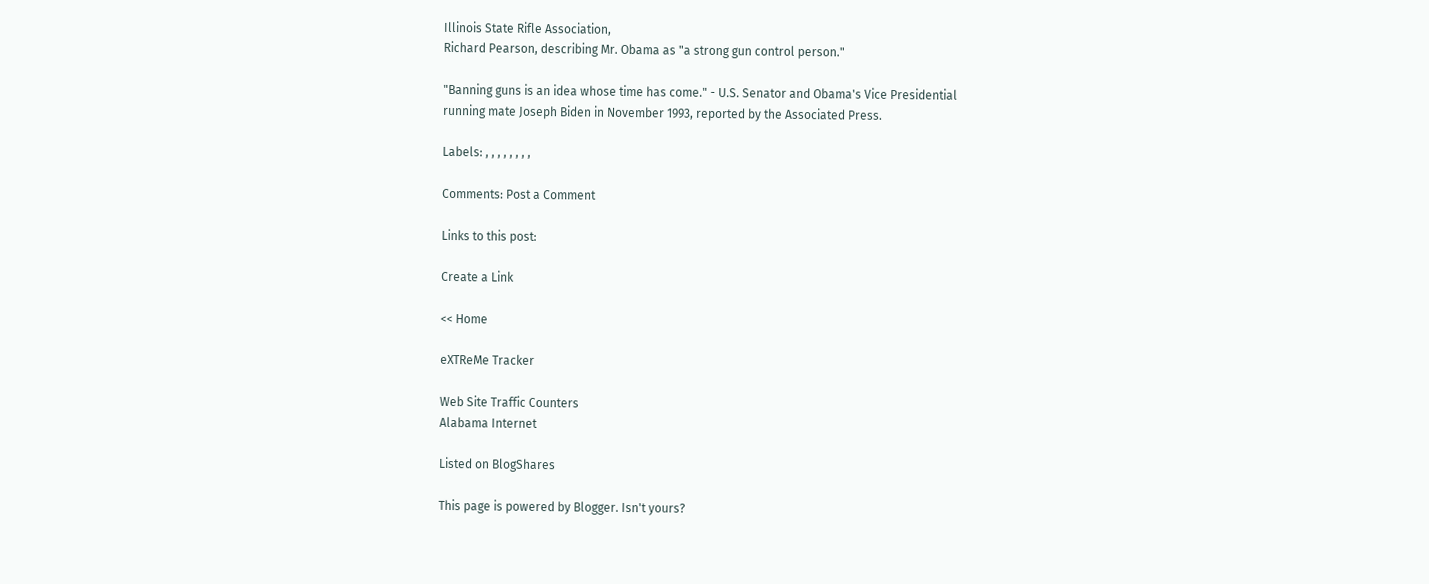Illinois State Rifle Association,
Richard Pearson, describing Mr. Obama as "a strong gun control person."

"Banning guns is an idea whose time has come." - U.S. Senator and Obama's Vice Presidential
running mate Joseph Biden in November 1993, reported by the Associated Press.

Labels: , , , , , , , ,

Comments: Post a Comment

Links to this post:

Create a Link

<< Home

eXTReMe Tracker

Web Site Traffic Counters
Alabama Internet

Listed on BlogShares

This page is powered by Blogger. Isn't yours?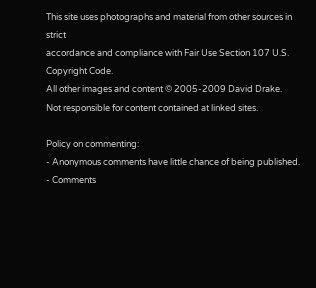This site uses photographs and material from other sources in strict
accordance and compliance with Fair Use Section 107 U.S. Copyright Code.
All other images and content © 2005-2009 David Drake.
Not responsible for content contained at linked sites.

Policy on commenting:
- Anonymous comments have little chance of being published.
- Comments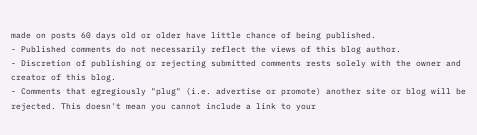made on posts 60 days old or older have little chance of being published.
- Published comments do not necessarily reflect the views of this blog author.
- Discretion of publishing or rejecting submitted comments rests solely with the owner and creator of this blog.
- Comments that egregiously "plug" (i.e. advertise or promote) another site or blog will be rejected. This doesn't mean you cannot include a link to your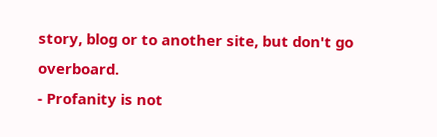story, blog or to another site, but don't go overboard.
- Profanity is not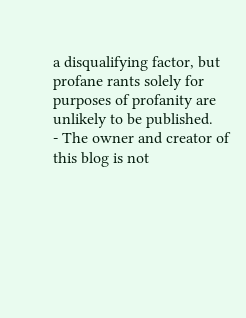a disqualifying factor, but profane rants solely for purposes of profanity are unlikely to be published.
- The owner and creator of this blog is not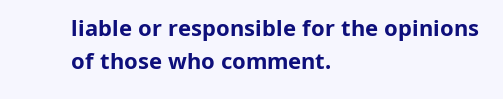liable or responsible for the opinions of those who comment.